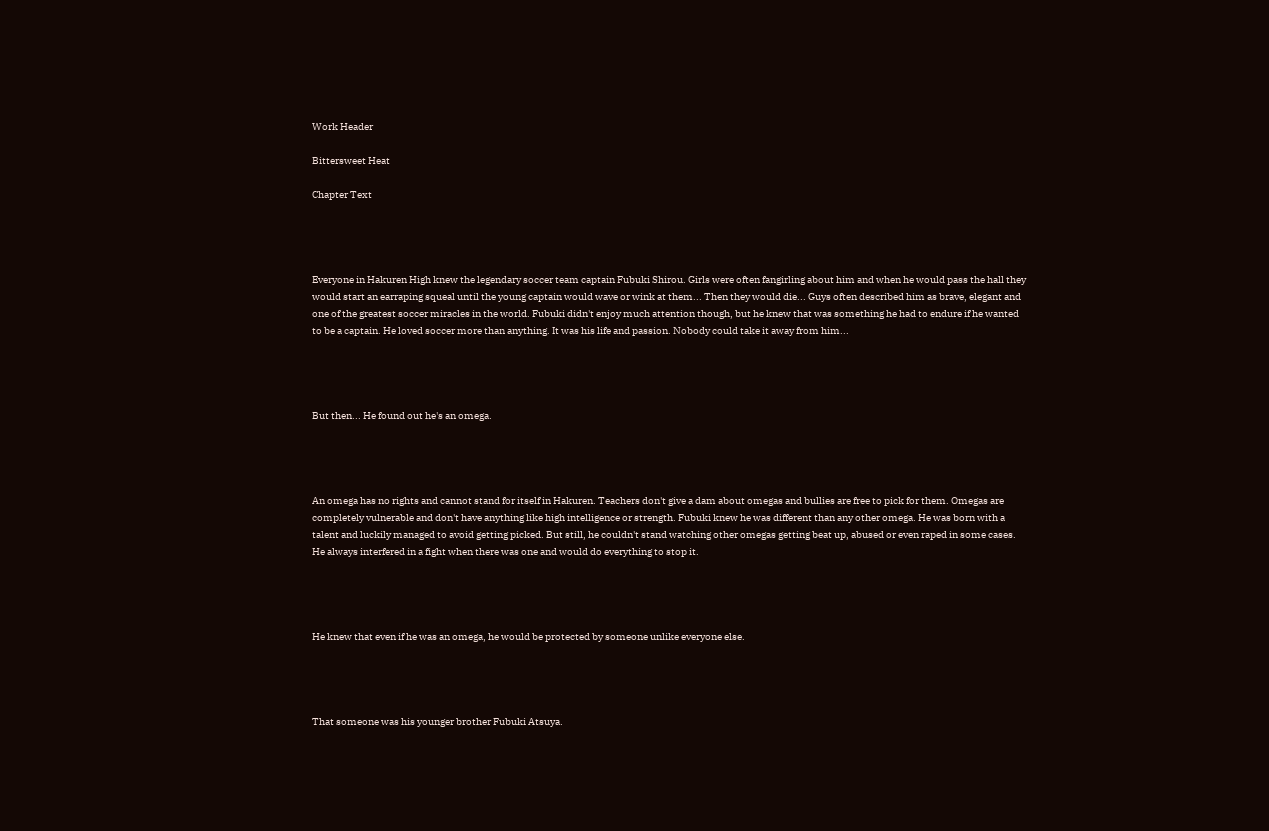Work Header

Bittersweet Heat

Chapter Text




Everyone in Hakuren High knew the legendary soccer team captain Fubuki Shirou. Girls were often fangirling about him and when he would pass the hall they would start an earraping squeal until the young captain would wave or wink at them... Then they would die... Guys often described him as brave, elegant and one of the greatest soccer miracles in the world. Fubuki didn't enjoy much attention though, but he knew that was something he had to endure if he wanted to be a captain. He loved soccer more than anything. It was his life and passion. Nobody could take it away from him...




But then... He found out he's an omega.




An omega has no rights and cannot stand for itself in Hakuren. Teachers don't give a dam about omegas and bullies are free to pick for them. Omegas are completely vulnerable and don't have anything like high intelligence or strength. Fubuki knew he was different than any other omega. He was born with a talent and luckily managed to avoid getting picked. But still, he couldn't stand watching other omegas getting beat up, abused or even raped in some cases. He always interfered in a fight when there was one and would do everything to stop it.




He knew that even if he was an omega, he would be protected by someone unlike everyone else.




That someone was his younger brother Fubuki Atsuya.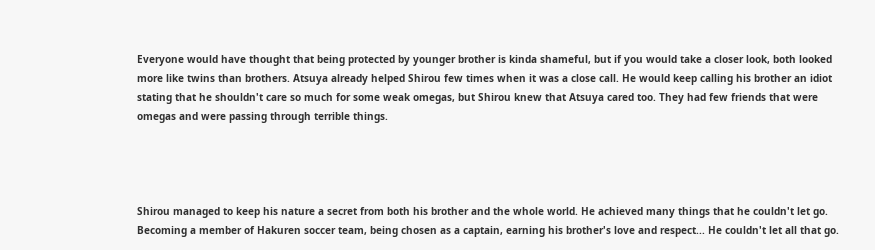Everyone would have thought that being protected by younger brother is kinda shameful, but if you would take a closer look, both looked more like twins than brothers. Atsuya already helped Shirou few times when it was a close call. He would keep calling his brother an idiot stating that he shouldn't care so much for some weak omegas, but Shirou knew that Atsuya cared too. They had few friends that were omegas and were passing through terrible things.




Shirou managed to keep his nature a secret from both his brother and the whole world. He achieved many things that he couldn't let go. Becoming a member of Hakuren soccer team, being chosen as a captain, earning his brother's love and respect... He couldn't let all that go.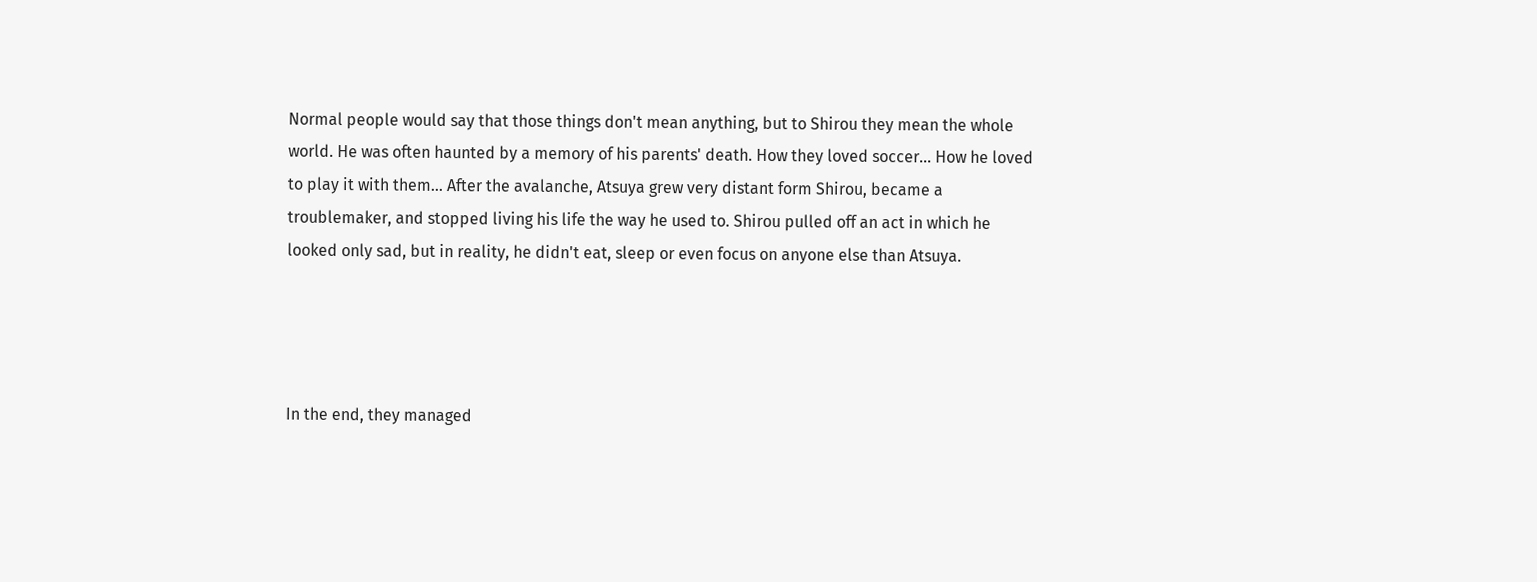Normal people would say that those things don't mean anything, but to Shirou they mean the whole world. He was often haunted by a memory of his parents' death. How they loved soccer... How he loved to play it with them... After the avalanche, Atsuya grew very distant form Shirou, became a troublemaker, and stopped living his life the way he used to. Shirou pulled off an act in which he looked only sad, but in reality, he didn't eat, sleep or even focus on anyone else than Atsuya.




In the end, they managed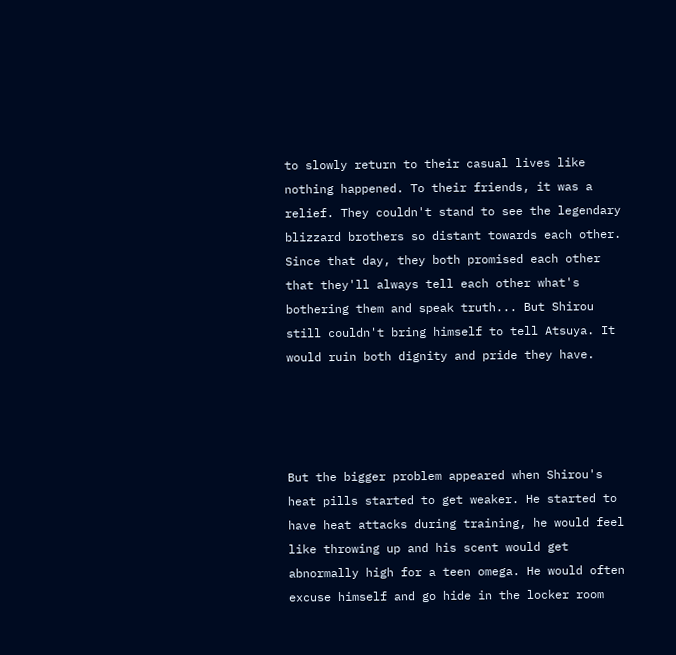to slowly return to their casual lives like nothing happened. To their friends, it was a relief. They couldn't stand to see the legendary blizzard brothers so distant towards each other. Since that day, they both promised each other that they'll always tell each other what's bothering them and speak truth... But Shirou still couldn't bring himself to tell Atsuya. It would ruin both dignity and pride they have.




But the bigger problem appeared when Shirou's heat pills started to get weaker. He started to have heat attacks during training, he would feel like throwing up and his scent would get abnormally high for a teen omega. He would often excuse himself and go hide in the locker room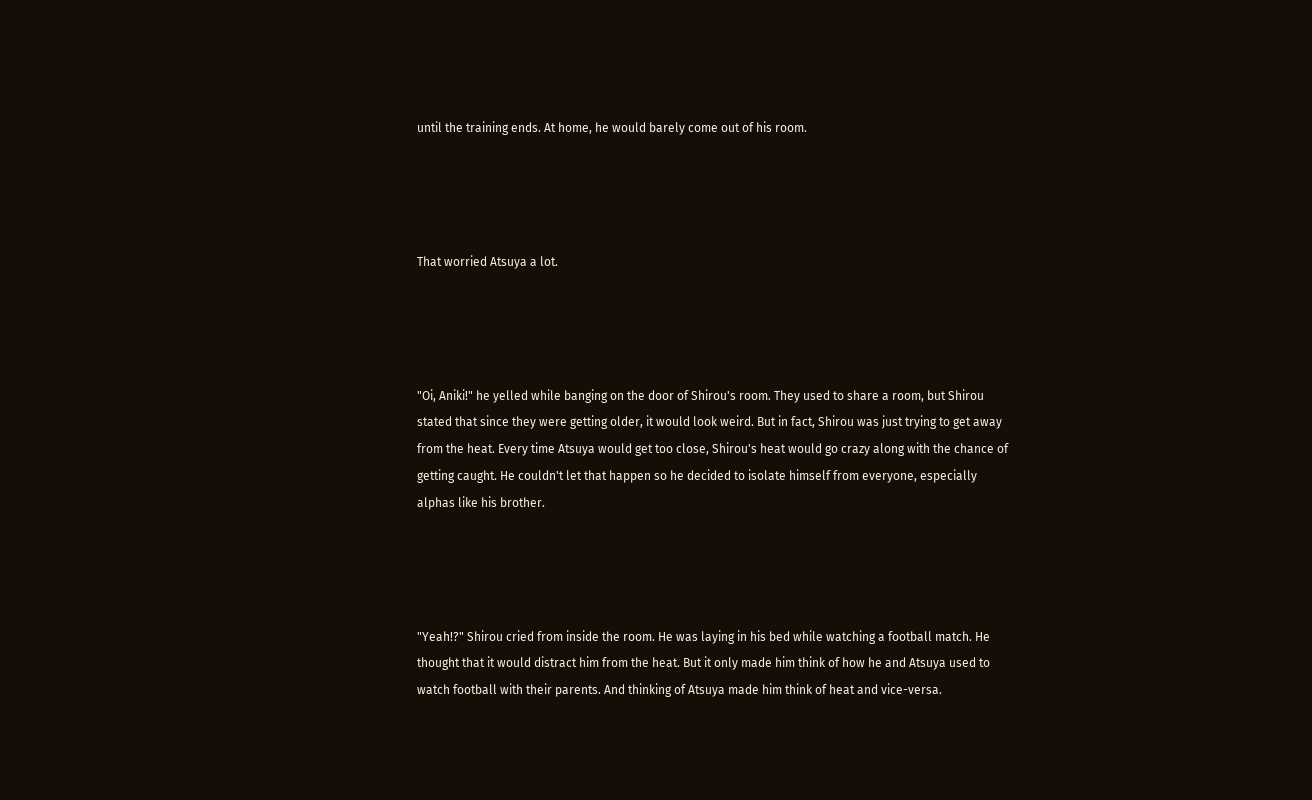until the training ends. At home, he would barely come out of his room.




That worried Atsuya a lot.




"Oi, Aniki!" he yelled while banging on the door of Shirou's room. They used to share a room, but Shirou stated that since they were getting older, it would look weird. But in fact, Shirou was just trying to get away from the heat. Every time Atsuya would get too close, Shirou's heat would go crazy along with the chance of getting caught. He couldn't let that happen so he decided to isolate himself from everyone, especially alphas like his brother.




"Yeah!?" Shirou cried from inside the room. He was laying in his bed while watching a football match. He thought that it would distract him from the heat. But it only made him think of how he and Atsuya used to watch football with their parents. And thinking of Atsuya made him think of heat and vice-versa.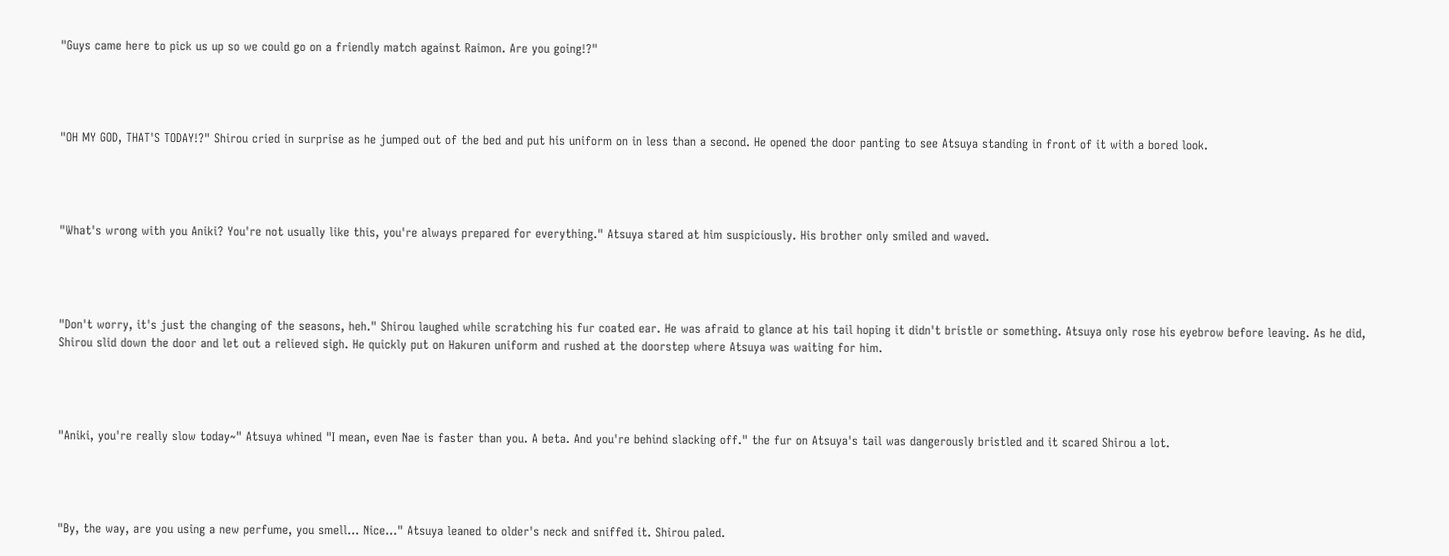"Guys came here to pick us up so we could go on a friendly match against Raimon. Are you going!?"




"OH MY GOD, THAT'S TODAY!?" Shirou cried in surprise as he jumped out of the bed and put his uniform on in less than a second. He opened the door panting to see Atsuya standing in front of it with a bored look.




"What's wrong with you Aniki? You're not usually like this, you're always prepared for everything." Atsuya stared at him suspiciously. His brother only smiled and waved.




"Don't worry, it's just the changing of the seasons, heh." Shirou laughed while scratching his fur coated ear. He was afraid to glance at his tail hoping it didn't bristle or something. Atsuya only rose his eyebrow before leaving. As he did, Shirou slid down the door and let out a relieved sigh. He quickly put on Hakuren uniform and rushed at the doorstep where Atsuya was waiting for him.




"Aniki, you're really slow today~" Atsuya whined "I mean, even Nae is faster than you. A beta. And you're behind slacking off." the fur on Atsuya's tail was dangerously bristled and it scared Shirou a lot.




"By, the way, are you using a new perfume, you smell... Nice..." Atsuya leaned to older's neck and sniffed it. Shirou paled.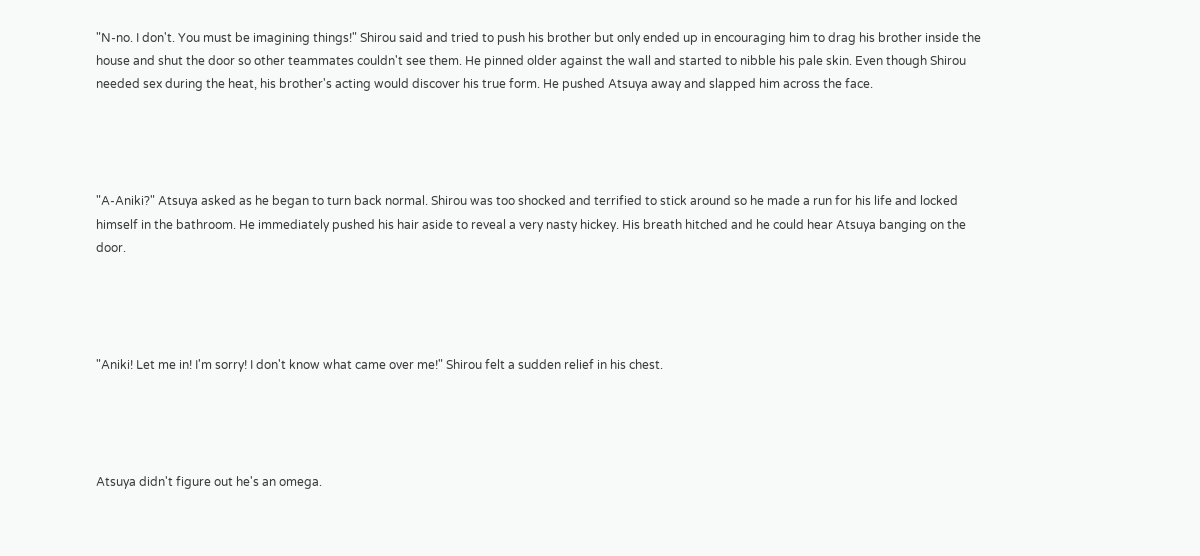"N-no. I don't. You must be imagining things!" Shirou said and tried to push his brother but only ended up in encouraging him to drag his brother inside the house and shut the door so other teammates couldn't see them. He pinned older against the wall and started to nibble his pale skin. Even though Shirou needed sex during the heat, his brother's acting would discover his true form. He pushed Atsuya away and slapped him across the face.




"A-Aniki?" Atsuya asked as he began to turn back normal. Shirou was too shocked and terrified to stick around so he made a run for his life and locked himself in the bathroom. He immediately pushed his hair aside to reveal a very nasty hickey. His breath hitched and he could hear Atsuya banging on the door.




"Aniki! Let me in! I'm sorry! I don't know what came over me!" Shirou felt a sudden relief in his chest.




Atsuya didn't figure out he's an omega.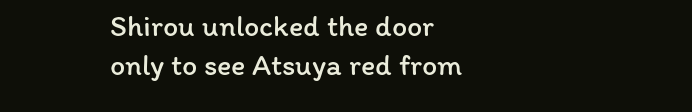Shirou unlocked the door only to see Atsuya red from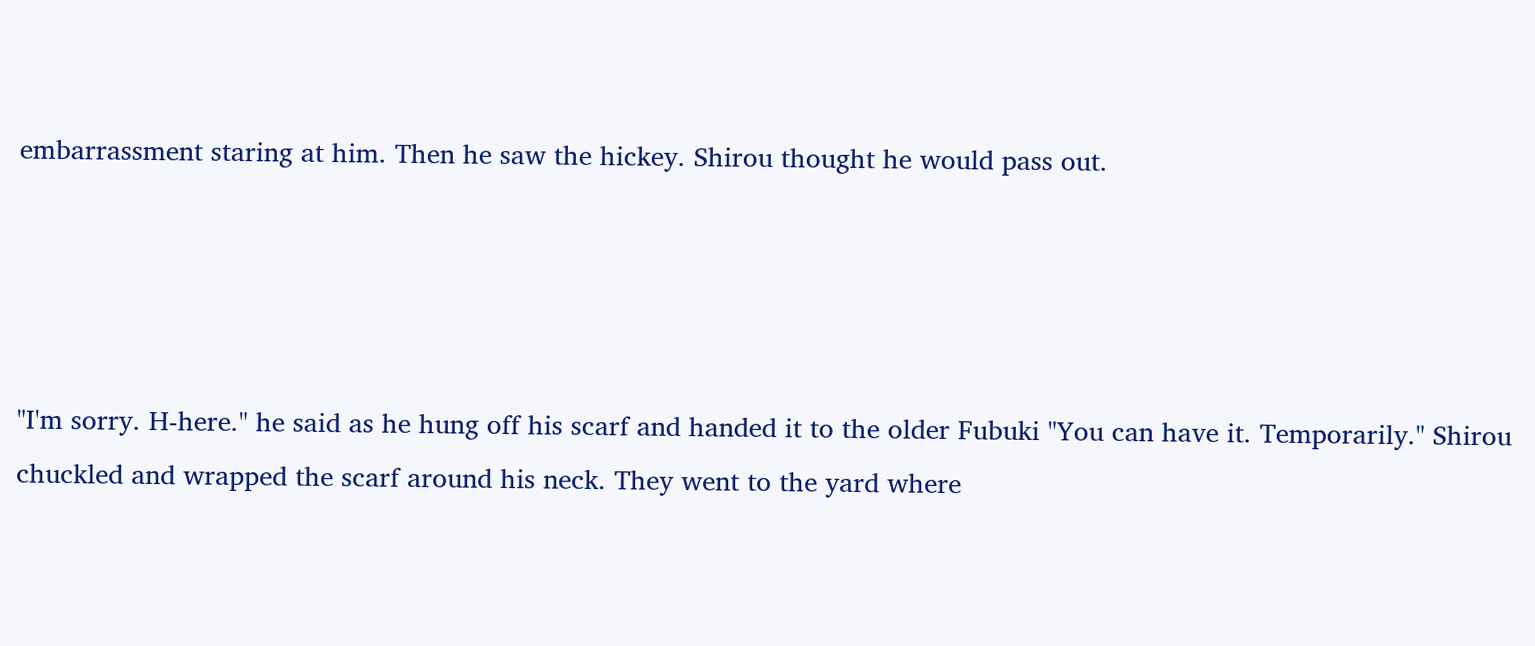embarrassment staring at him. Then he saw the hickey. Shirou thought he would pass out.




"I'm sorry. H-here." he said as he hung off his scarf and handed it to the older Fubuki "You can have it. Temporarily." Shirou chuckled and wrapped the scarf around his neck. They went to the yard where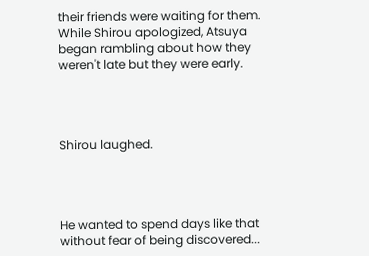their friends were waiting for them. While Shirou apologized, Atsuya began rambling about how they weren't late but they were early.




Shirou laughed.




He wanted to spend days like that without fear of being discovered...